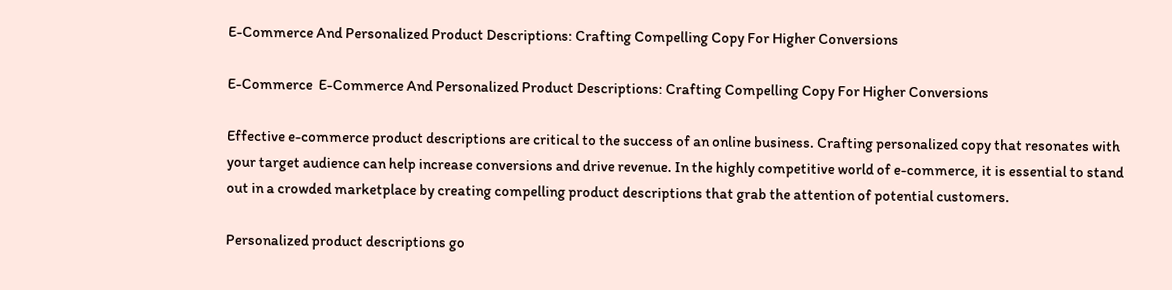E-Commerce And Personalized Product Descriptions: Crafting Compelling Copy For Higher Conversions

E-Commerce  E-Commerce And Personalized Product Descriptions: Crafting Compelling Copy For Higher Conversions

Effective e-commerce product descriptions are critical to the success of an online business. Crafting personalized copy that resonates with your target audience can help increase conversions and drive revenue. In the highly competitive world of e-commerce, it is essential to stand out in a crowded marketplace by creating compelling product descriptions that grab the attention of potential customers.

Personalized product descriptions go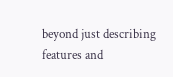beyond just describing features and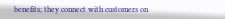benefits; they connect with customers on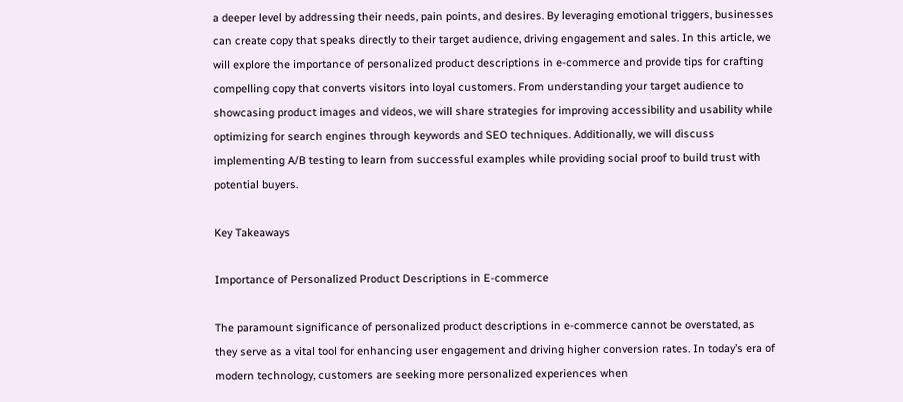a deeper level by addressing their needs, pain points, and desires. By leveraging emotional triggers, businesses can create copy that speaks directly to their target audience, driving engagement and sales. In this article, we will explore the importance of personalized product descriptions in e-commerce and provide tips for crafting compelling copy that converts visitors into loyal customers. From understanding your target audience to showcasing product images and videos, we will share strategies for improving accessibility and usability while optimizing for search engines through keywords and SEO techniques. Additionally, we will discuss implementing A/B testing to learn from successful examples while providing social proof to build trust with potential buyers.

Key Takeaways

Importance of Personalized Product Descriptions in E-commerce

The paramount significance of personalized product descriptions in e-commerce cannot be overstated, as they serve as a vital tool for enhancing user engagement and driving higher conversion rates. In today’s era of modern technology, customers are seeking more personalized experiences when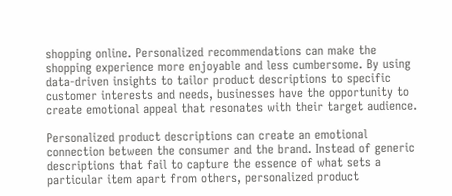shopping online. Personalized recommendations can make the shopping experience more enjoyable and less cumbersome. By using data-driven insights to tailor product descriptions to specific customer interests and needs, businesses have the opportunity to create emotional appeal that resonates with their target audience.

Personalized product descriptions can create an emotional connection between the consumer and the brand. Instead of generic descriptions that fail to capture the essence of what sets a particular item apart from others, personalized product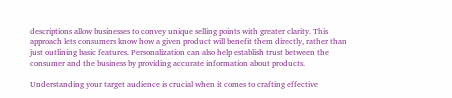descriptions allow businesses to convey unique selling points with greater clarity. This approach lets consumers know how a given product will benefit them directly, rather than just outlining basic features. Personalization can also help establish trust between the consumer and the business by providing accurate information about products.

Understanding your target audience is crucial when it comes to crafting effective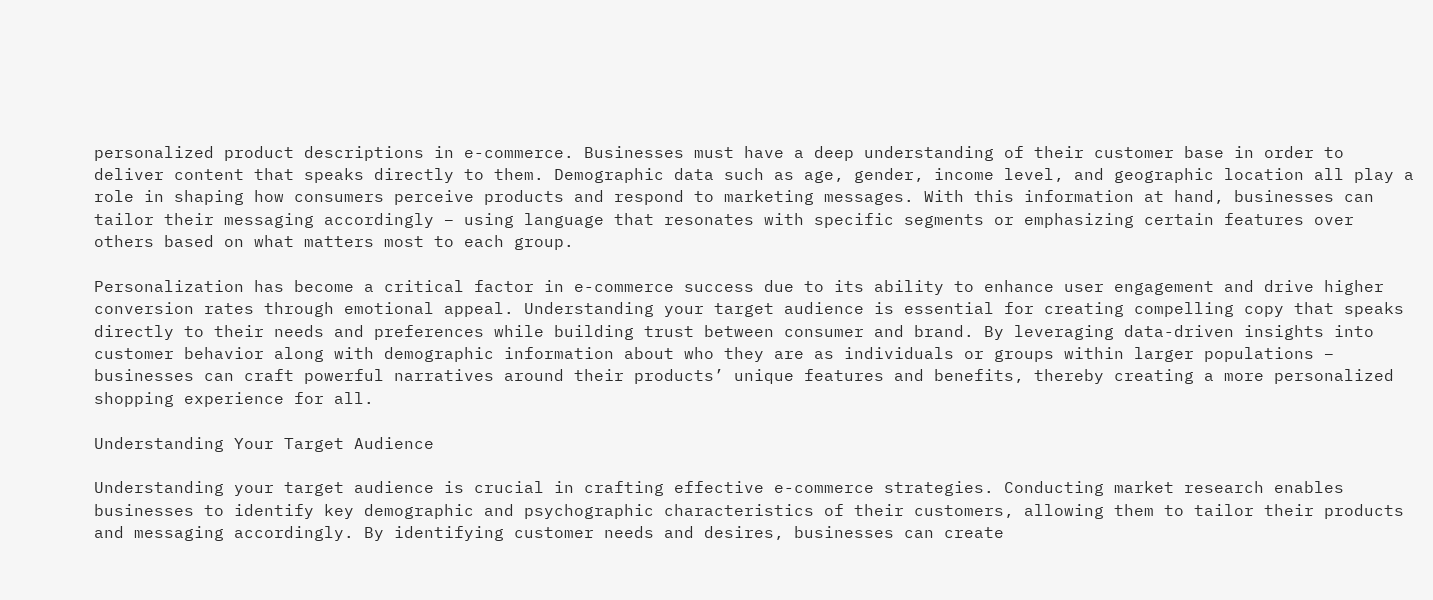personalized product descriptions in e-commerce. Businesses must have a deep understanding of their customer base in order to deliver content that speaks directly to them. Demographic data such as age, gender, income level, and geographic location all play a role in shaping how consumers perceive products and respond to marketing messages. With this information at hand, businesses can tailor their messaging accordingly – using language that resonates with specific segments or emphasizing certain features over others based on what matters most to each group.

Personalization has become a critical factor in e-commerce success due to its ability to enhance user engagement and drive higher conversion rates through emotional appeal. Understanding your target audience is essential for creating compelling copy that speaks directly to their needs and preferences while building trust between consumer and brand. By leveraging data-driven insights into customer behavior along with demographic information about who they are as individuals or groups within larger populations – businesses can craft powerful narratives around their products’ unique features and benefits, thereby creating a more personalized shopping experience for all.

Understanding Your Target Audience

Understanding your target audience is crucial in crafting effective e-commerce strategies. Conducting market research enables businesses to identify key demographic and psychographic characteristics of their customers, allowing them to tailor their products and messaging accordingly. By identifying customer needs and desires, businesses can create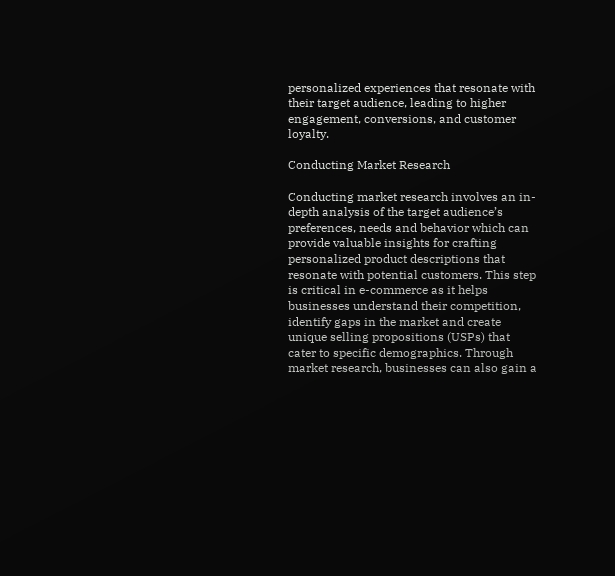personalized experiences that resonate with their target audience, leading to higher engagement, conversions, and customer loyalty.

Conducting Market Research

Conducting market research involves an in-depth analysis of the target audience’s preferences, needs and behavior which can provide valuable insights for crafting personalized product descriptions that resonate with potential customers. This step is critical in e-commerce as it helps businesses understand their competition, identify gaps in the market and create unique selling propositions (USPs) that cater to specific demographics. Through market research, businesses can also gain a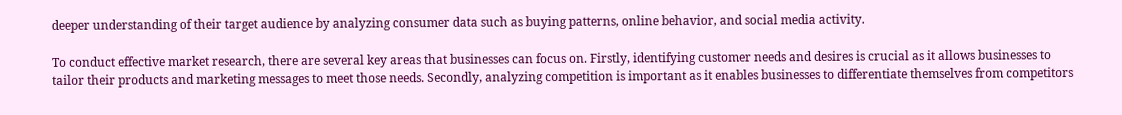deeper understanding of their target audience by analyzing consumer data such as buying patterns, online behavior, and social media activity.

To conduct effective market research, there are several key areas that businesses can focus on. Firstly, identifying customer needs and desires is crucial as it allows businesses to tailor their products and marketing messages to meet those needs. Secondly, analyzing competition is important as it enables businesses to differentiate themselves from competitors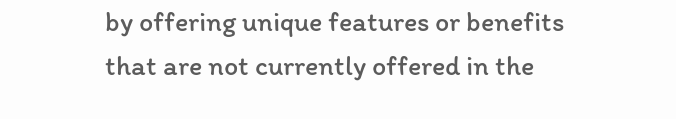by offering unique features or benefits that are not currently offered in the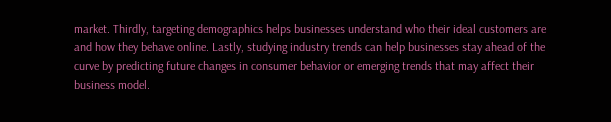market. Thirdly, targeting demographics helps businesses understand who their ideal customers are and how they behave online. Lastly, studying industry trends can help businesses stay ahead of the curve by predicting future changes in consumer behavior or emerging trends that may affect their business model.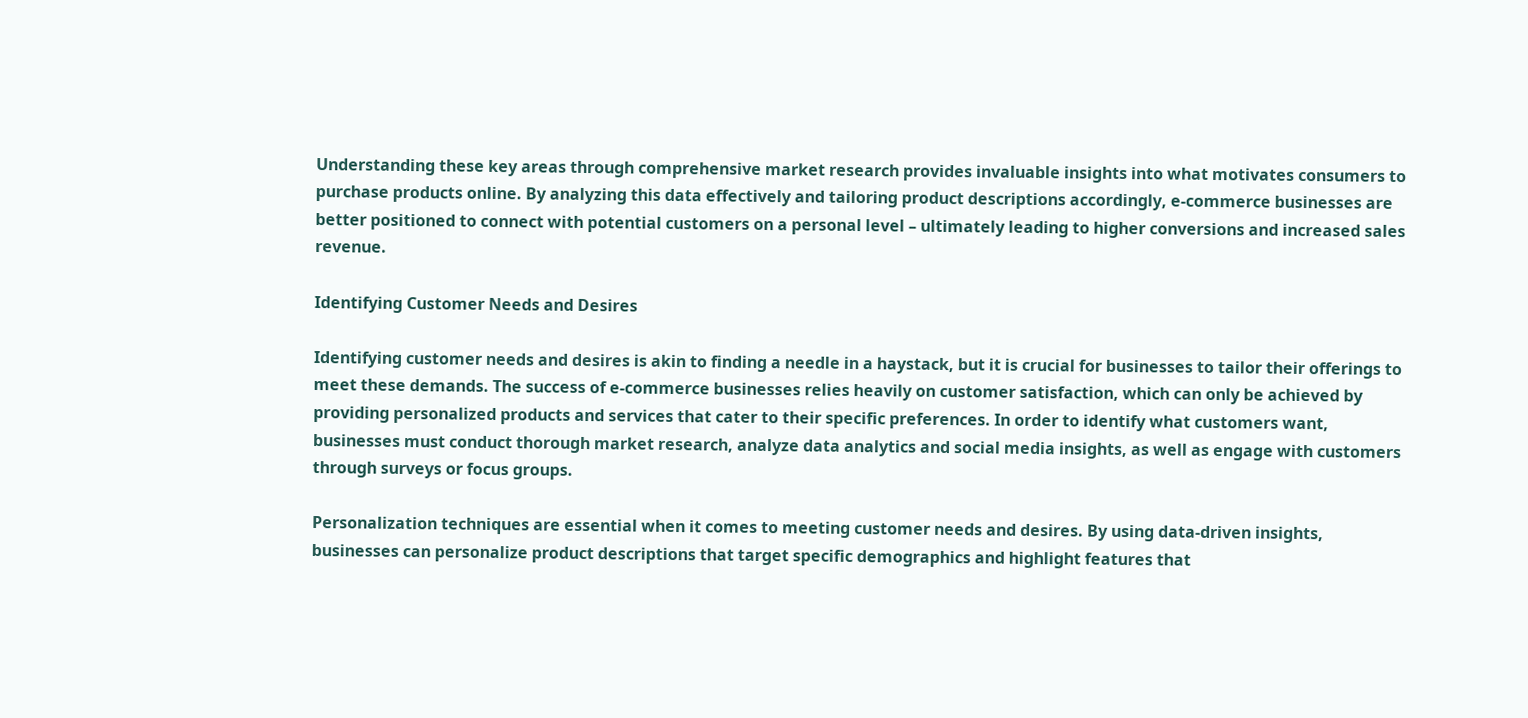Understanding these key areas through comprehensive market research provides invaluable insights into what motivates consumers to purchase products online. By analyzing this data effectively and tailoring product descriptions accordingly, e-commerce businesses are better positioned to connect with potential customers on a personal level – ultimately leading to higher conversions and increased sales revenue.

Identifying Customer Needs and Desires

Identifying customer needs and desires is akin to finding a needle in a haystack, but it is crucial for businesses to tailor their offerings to meet these demands. The success of e-commerce businesses relies heavily on customer satisfaction, which can only be achieved by providing personalized products and services that cater to their specific preferences. In order to identify what customers want, businesses must conduct thorough market research, analyze data analytics and social media insights, as well as engage with customers through surveys or focus groups.

Personalization techniques are essential when it comes to meeting customer needs and desires. By using data-driven insights, businesses can personalize product descriptions that target specific demographics and highlight features that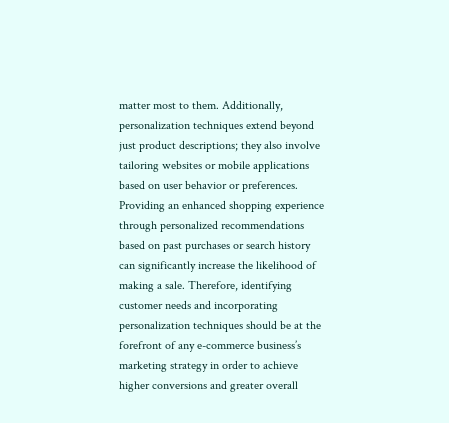matter most to them. Additionally, personalization techniques extend beyond just product descriptions; they also involve tailoring websites or mobile applications based on user behavior or preferences. Providing an enhanced shopping experience through personalized recommendations based on past purchases or search history can significantly increase the likelihood of making a sale. Therefore, identifying customer needs and incorporating personalization techniques should be at the forefront of any e-commerce business’s marketing strategy in order to achieve higher conversions and greater overall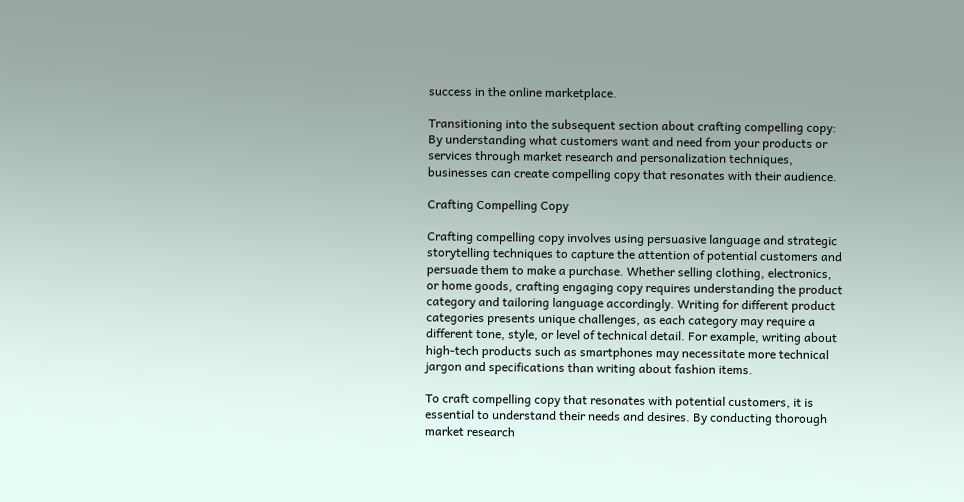success in the online marketplace.

Transitioning into the subsequent section about crafting compelling copy: By understanding what customers want and need from your products or services through market research and personalization techniques, businesses can create compelling copy that resonates with their audience.

Crafting Compelling Copy

Crafting compelling copy involves using persuasive language and strategic storytelling techniques to capture the attention of potential customers and persuade them to make a purchase. Whether selling clothing, electronics, or home goods, crafting engaging copy requires understanding the product category and tailoring language accordingly. Writing for different product categories presents unique challenges, as each category may require a different tone, style, or level of technical detail. For example, writing about high-tech products such as smartphones may necessitate more technical jargon and specifications than writing about fashion items.

To craft compelling copy that resonates with potential customers, it is essential to understand their needs and desires. By conducting thorough market research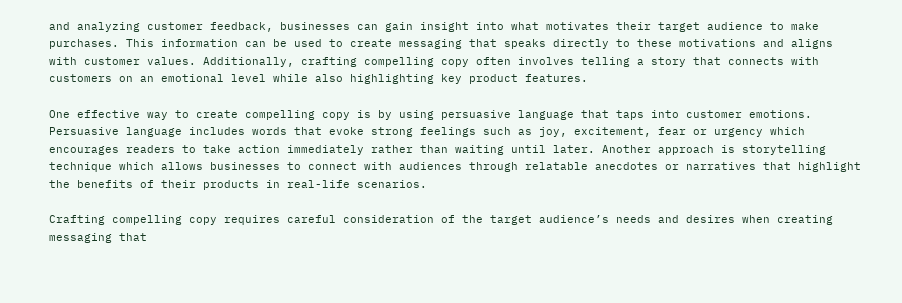and analyzing customer feedback, businesses can gain insight into what motivates their target audience to make purchases. This information can be used to create messaging that speaks directly to these motivations and aligns with customer values. Additionally, crafting compelling copy often involves telling a story that connects with customers on an emotional level while also highlighting key product features.

One effective way to create compelling copy is by using persuasive language that taps into customer emotions. Persuasive language includes words that evoke strong feelings such as joy, excitement, fear or urgency which encourages readers to take action immediately rather than waiting until later. Another approach is storytelling technique which allows businesses to connect with audiences through relatable anecdotes or narratives that highlight the benefits of their products in real-life scenarios.

Crafting compelling copy requires careful consideration of the target audience’s needs and desires when creating messaging that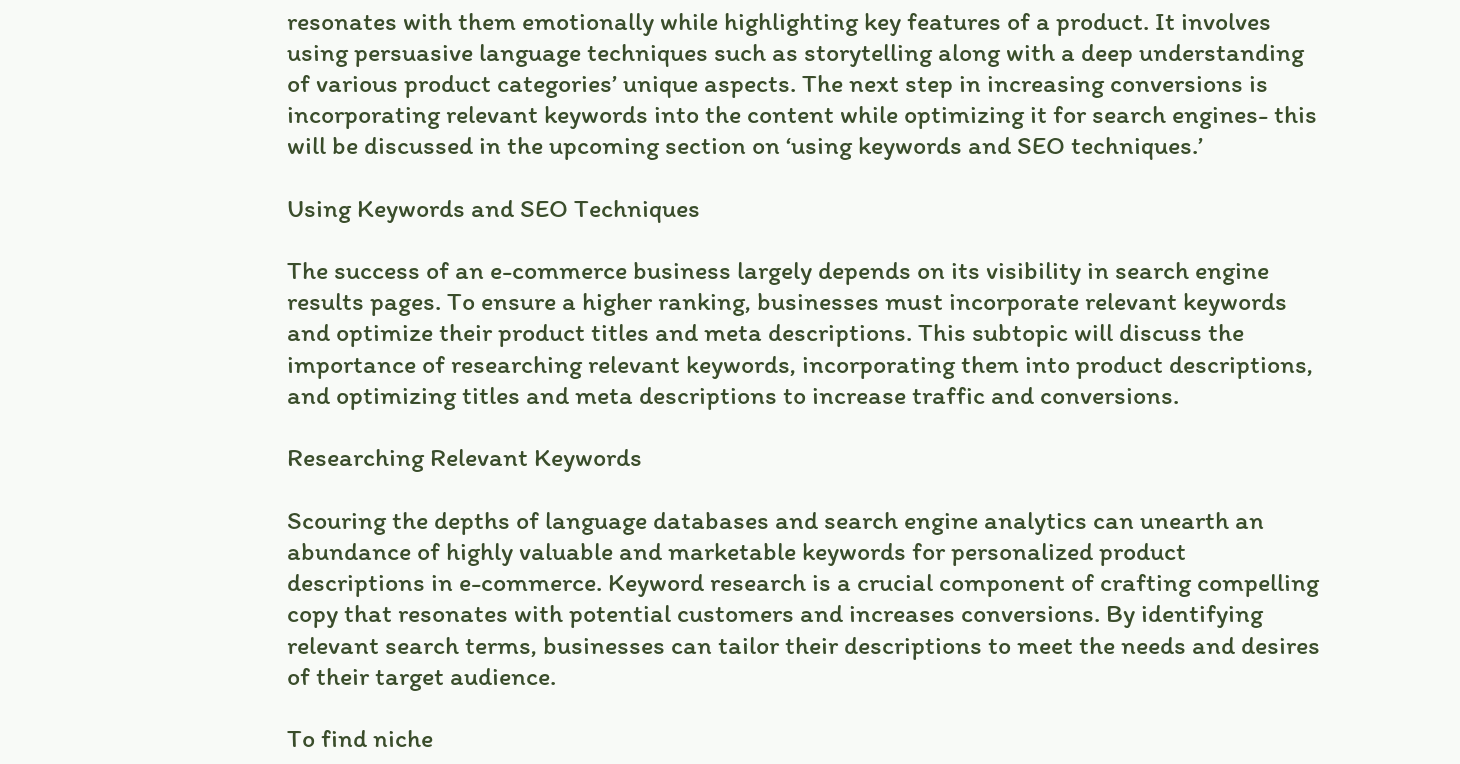resonates with them emotionally while highlighting key features of a product. It involves using persuasive language techniques such as storytelling along with a deep understanding of various product categories’ unique aspects. The next step in increasing conversions is incorporating relevant keywords into the content while optimizing it for search engines- this will be discussed in the upcoming section on ‘using keywords and SEO techniques.’

Using Keywords and SEO Techniques

The success of an e-commerce business largely depends on its visibility in search engine results pages. To ensure a higher ranking, businesses must incorporate relevant keywords and optimize their product titles and meta descriptions. This subtopic will discuss the importance of researching relevant keywords, incorporating them into product descriptions, and optimizing titles and meta descriptions to increase traffic and conversions.

Researching Relevant Keywords

Scouring the depths of language databases and search engine analytics can unearth an abundance of highly valuable and marketable keywords for personalized product descriptions in e-commerce. Keyword research is a crucial component of crafting compelling copy that resonates with potential customers and increases conversions. By identifying relevant search terms, businesses can tailor their descriptions to meet the needs and desires of their target audience.

To find niche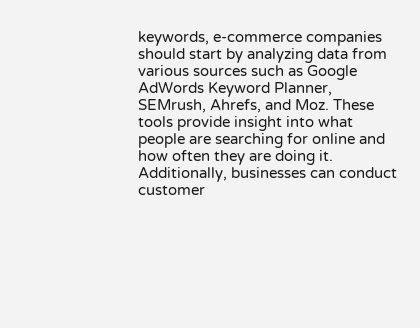keywords, e-commerce companies should start by analyzing data from various sources such as Google AdWords Keyword Planner, SEMrush, Ahrefs, and Moz. These tools provide insight into what people are searching for online and how often they are doing it. Additionally, businesses can conduct customer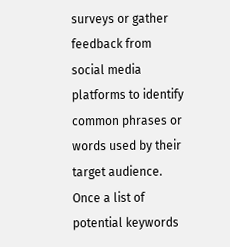surveys or gather feedback from social media platforms to identify common phrases or words used by their target audience. Once a list of potential keywords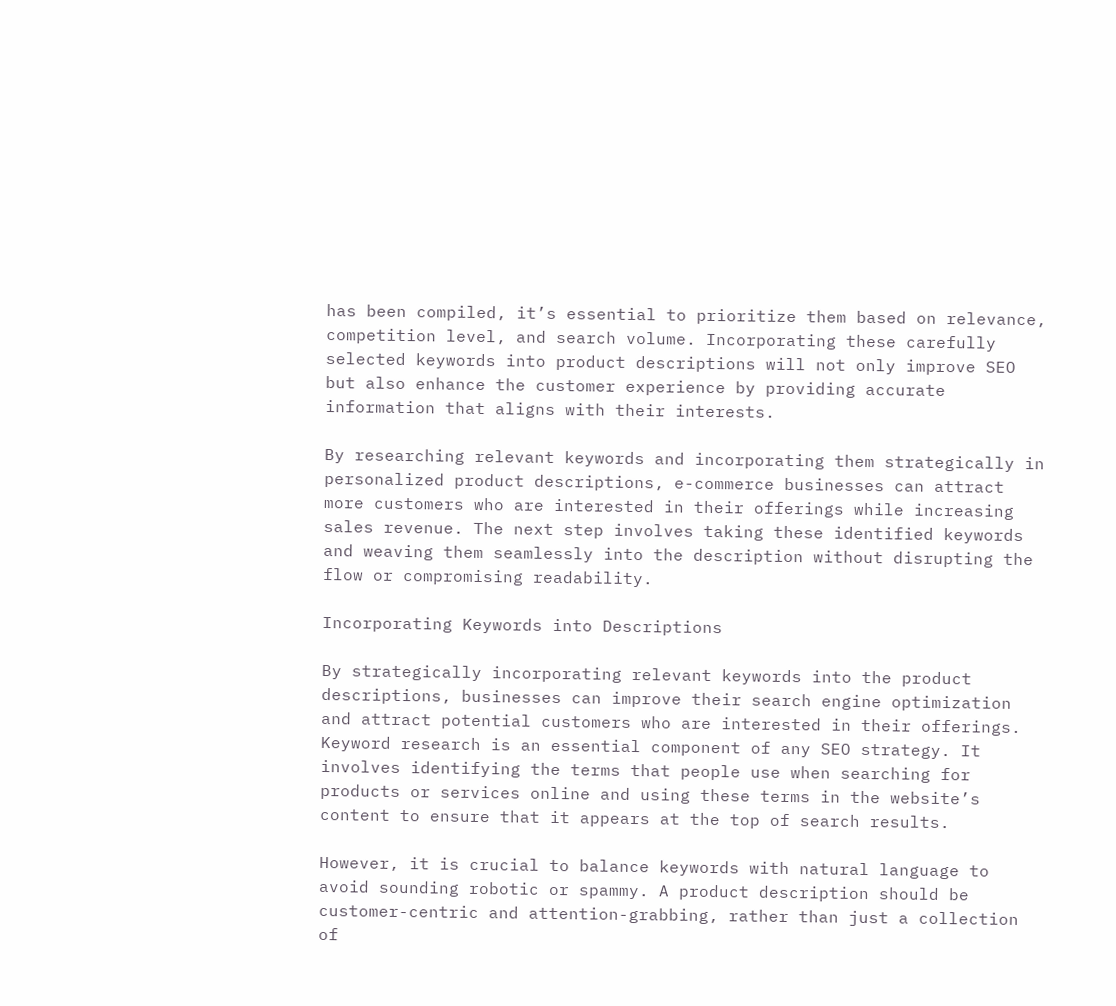has been compiled, it’s essential to prioritize them based on relevance, competition level, and search volume. Incorporating these carefully selected keywords into product descriptions will not only improve SEO but also enhance the customer experience by providing accurate information that aligns with their interests.

By researching relevant keywords and incorporating them strategically in personalized product descriptions, e-commerce businesses can attract more customers who are interested in their offerings while increasing sales revenue. The next step involves taking these identified keywords and weaving them seamlessly into the description without disrupting the flow or compromising readability.

Incorporating Keywords into Descriptions

By strategically incorporating relevant keywords into the product descriptions, businesses can improve their search engine optimization and attract potential customers who are interested in their offerings. Keyword research is an essential component of any SEO strategy. It involves identifying the terms that people use when searching for products or services online and using these terms in the website’s content to ensure that it appears at the top of search results.

However, it is crucial to balance keywords with natural language to avoid sounding robotic or spammy. A product description should be customer-centric and attention-grabbing, rather than just a collection of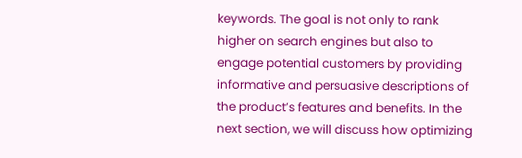keywords. The goal is not only to rank higher on search engines but also to engage potential customers by providing informative and persuasive descriptions of the product’s features and benefits. In the next section, we will discuss how optimizing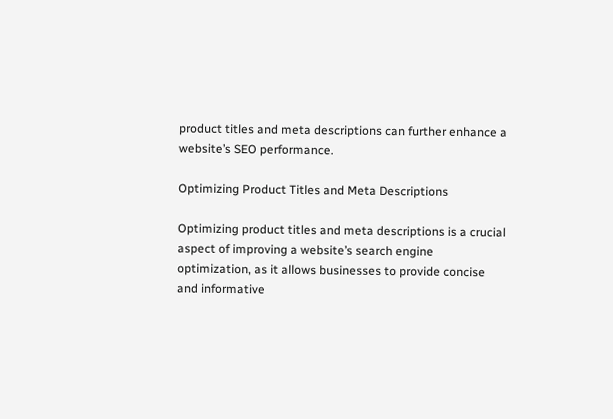product titles and meta descriptions can further enhance a website’s SEO performance.

Optimizing Product Titles and Meta Descriptions

Optimizing product titles and meta descriptions is a crucial aspect of improving a website’s search engine optimization, as it allows businesses to provide concise and informative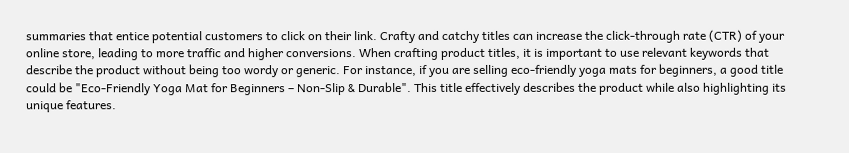summaries that entice potential customers to click on their link. Crafty and catchy titles can increase the click-through rate (CTR) of your online store, leading to more traffic and higher conversions. When crafting product titles, it is important to use relevant keywords that describe the product without being too wordy or generic. For instance, if you are selling eco-friendly yoga mats for beginners, a good title could be "Eco-Friendly Yoga Mat for Beginners – Non-Slip & Durable". This title effectively describes the product while also highlighting its unique features.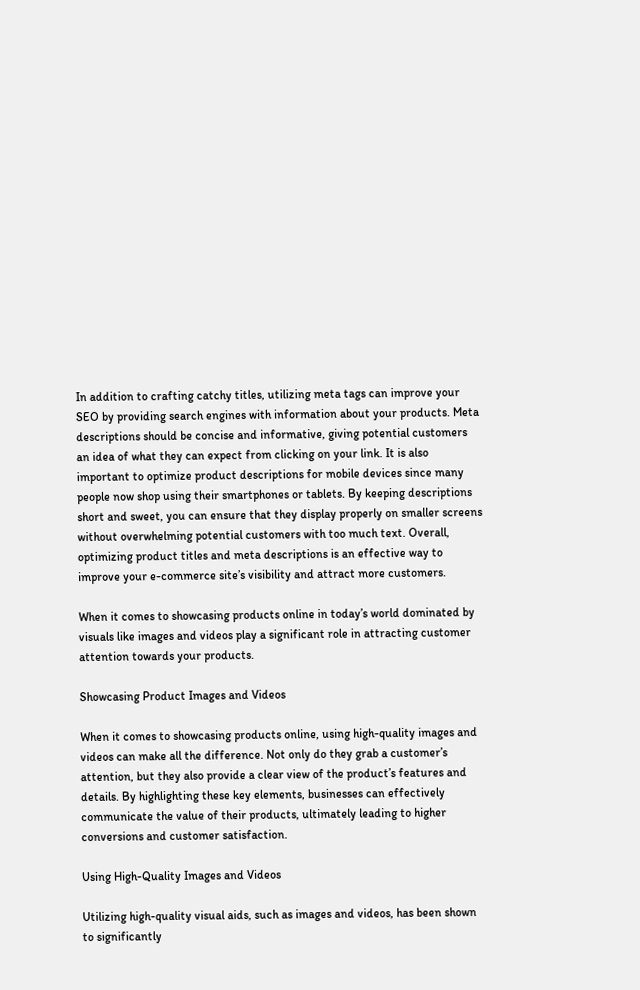In addition to crafting catchy titles, utilizing meta tags can improve your SEO by providing search engines with information about your products. Meta descriptions should be concise and informative, giving potential customers an idea of what they can expect from clicking on your link. It is also important to optimize product descriptions for mobile devices since many people now shop using their smartphones or tablets. By keeping descriptions short and sweet, you can ensure that they display properly on smaller screens without overwhelming potential customers with too much text. Overall, optimizing product titles and meta descriptions is an effective way to improve your e-commerce site’s visibility and attract more customers.

When it comes to showcasing products online in today’s world dominated by visuals like images and videos play a significant role in attracting customer attention towards your products.

Showcasing Product Images and Videos

When it comes to showcasing products online, using high-quality images and videos can make all the difference. Not only do they grab a customer’s attention, but they also provide a clear view of the product’s features and details. By highlighting these key elements, businesses can effectively communicate the value of their products, ultimately leading to higher conversions and customer satisfaction.

Using High-Quality Images and Videos

Utilizing high-quality visual aids, such as images and videos, has been shown to significantly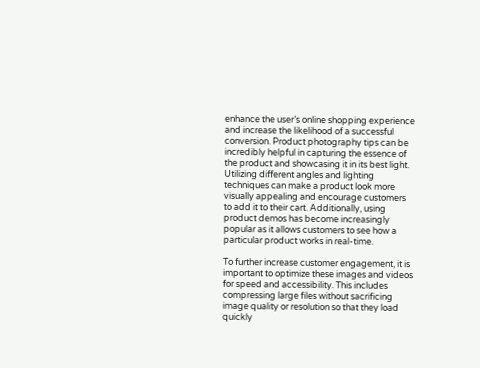enhance the user’s online shopping experience and increase the likelihood of a successful conversion. Product photography tips can be incredibly helpful in capturing the essence of the product and showcasing it in its best light. Utilizing different angles and lighting techniques can make a product look more visually appealing and encourage customers to add it to their cart. Additionally, using product demos has become increasingly popular as it allows customers to see how a particular product works in real-time.

To further increase customer engagement, it is important to optimize these images and videos for speed and accessibility. This includes compressing large files without sacrificing image quality or resolution so that they load quickly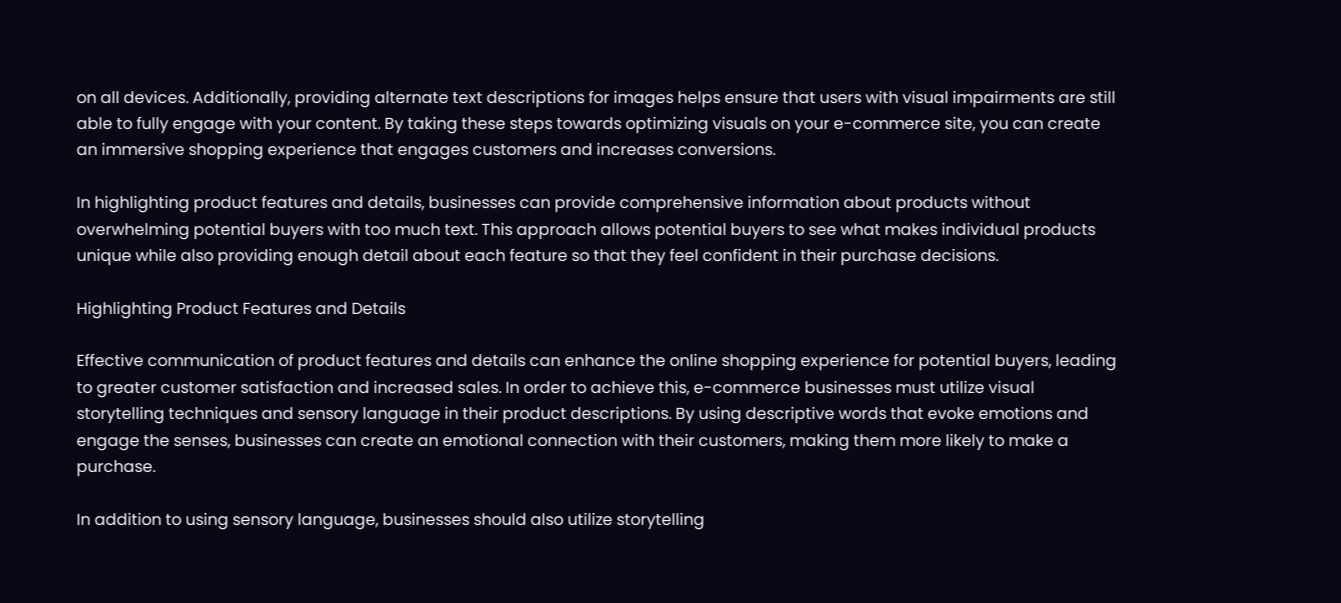on all devices. Additionally, providing alternate text descriptions for images helps ensure that users with visual impairments are still able to fully engage with your content. By taking these steps towards optimizing visuals on your e-commerce site, you can create an immersive shopping experience that engages customers and increases conversions.

In highlighting product features and details, businesses can provide comprehensive information about products without overwhelming potential buyers with too much text. This approach allows potential buyers to see what makes individual products unique while also providing enough detail about each feature so that they feel confident in their purchase decisions.

Highlighting Product Features and Details

Effective communication of product features and details can enhance the online shopping experience for potential buyers, leading to greater customer satisfaction and increased sales. In order to achieve this, e-commerce businesses must utilize visual storytelling techniques and sensory language in their product descriptions. By using descriptive words that evoke emotions and engage the senses, businesses can create an emotional connection with their customers, making them more likely to make a purchase.

In addition to using sensory language, businesses should also utilize storytelling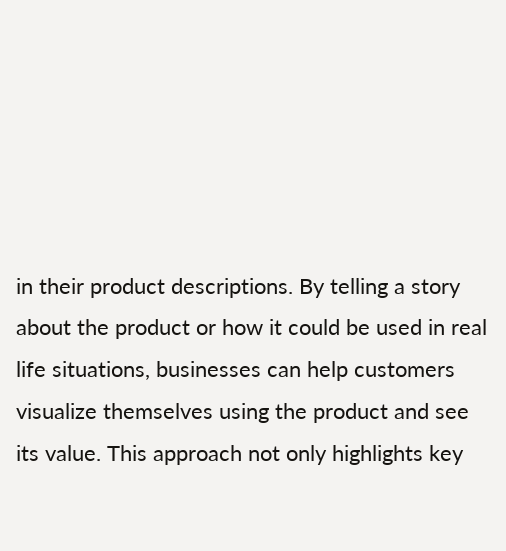in their product descriptions. By telling a story about the product or how it could be used in real life situations, businesses can help customers visualize themselves using the product and see its value. This approach not only highlights key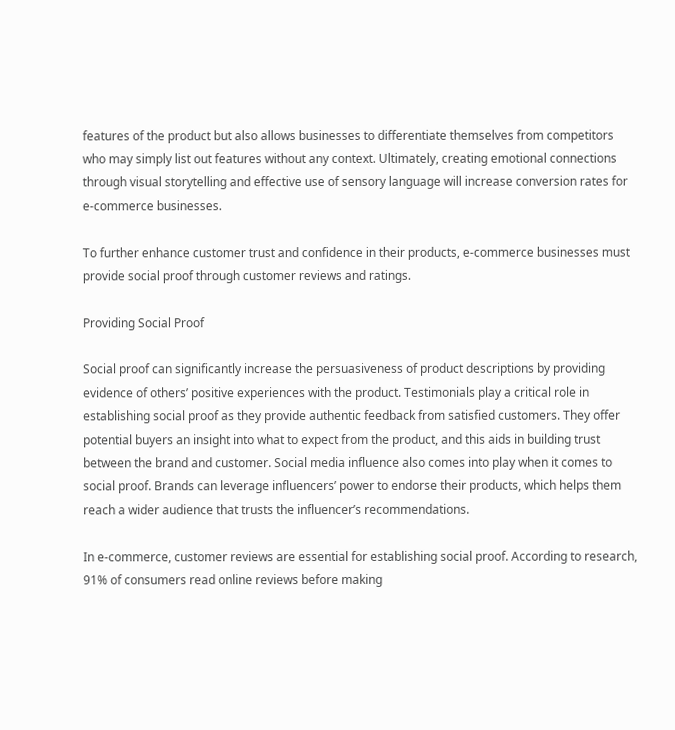features of the product but also allows businesses to differentiate themselves from competitors who may simply list out features without any context. Ultimately, creating emotional connections through visual storytelling and effective use of sensory language will increase conversion rates for e-commerce businesses.

To further enhance customer trust and confidence in their products, e-commerce businesses must provide social proof through customer reviews and ratings.

Providing Social Proof

Social proof can significantly increase the persuasiveness of product descriptions by providing evidence of others’ positive experiences with the product. Testimonials play a critical role in establishing social proof as they provide authentic feedback from satisfied customers. They offer potential buyers an insight into what to expect from the product, and this aids in building trust between the brand and customer. Social media influence also comes into play when it comes to social proof. Brands can leverage influencers’ power to endorse their products, which helps them reach a wider audience that trusts the influencer’s recommendations.

In e-commerce, customer reviews are essential for establishing social proof. According to research, 91% of consumers read online reviews before making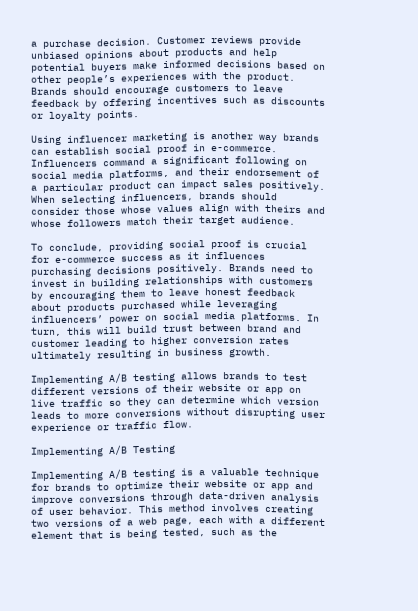a purchase decision. Customer reviews provide unbiased opinions about products and help potential buyers make informed decisions based on other people’s experiences with the product. Brands should encourage customers to leave feedback by offering incentives such as discounts or loyalty points.

Using influencer marketing is another way brands can establish social proof in e-commerce. Influencers command a significant following on social media platforms, and their endorsement of a particular product can impact sales positively. When selecting influencers, brands should consider those whose values align with theirs and whose followers match their target audience.

To conclude, providing social proof is crucial for e-commerce success as it influences purchasing decisions positively. Brands need to invest in building relationships with customers by encouraging them to leave honest feedback about products purchased while leveraging influencers’ power on social media platforms. In turn, this will build trust between brand and customer leading to higher conversion rates ultimately resulting in business growth.

Implementing A/B testing allows brands to test different versions of their website or app on live traffic so they can determine which version leads to more conversions without disrupting user experience or traffic flow.

Implementing A/B Testing

Implementing A/B testing is a valuable technique for brands to optimize their website or app and improve conversions through data-driven analysis of user behavior. This method involves creating two versions of a web page, each with a different element that is being tested, such as the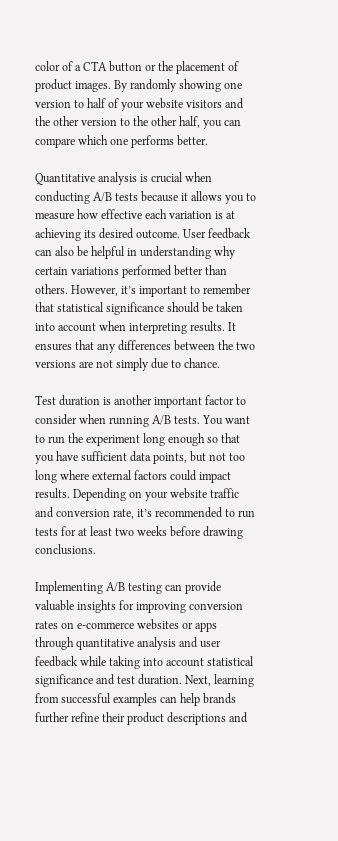color of a CTA button or the placement of product images. By randomly showing one version to half of your website visitors and the other version to the other half, you can compare which one performs better.

Quantitative analysis is crucial when conducting A/B tests because it allows you to measure how effective each variation is at achieving its desired outcome. User feedback can also be helpful in understanding why certain variations performed better than others. However, it’s important to remember that statistical significance should be taken into account when interpreting results. It ensures that any differences between the two versions are not simply due to chance.

Test duration is another important factor to consider when running A/B tests. You want to run the experiment long enough so that you have sufficient data points, but not too long where external factors could impact results. Depending on your website traffic and conversion rate, it’s recommended to run tests for at least two weeks before drawing conclusions.

Implementing A/B testing can provide valuable insights for improving conversion rates on e-commerce websites or apps through quantitative analysis and user feedback while taking into account statistical significance and test duration. Next, learning from successful examples can help brands further refine their product descriptions and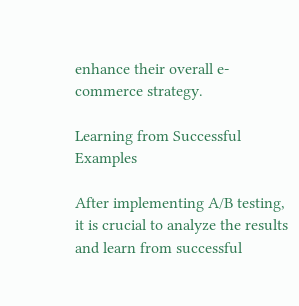enhance their overall e-commerce strategy.

Learning from Successful Examples

After implementing A/B testing, it is crucial to analyze the results and learn from successful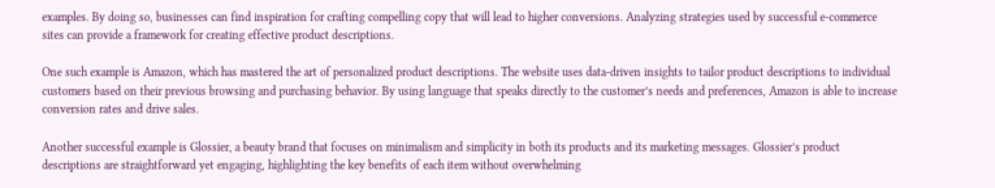examples. By doing so, businesses can find inspiration for crafting compelling copy that will lead to higher conversions. Analyzing strategies used by successful e-commerce sites can provide a framework for creating effective product descriptions.

One such example is Amazon, which has mastered the art of personalized product descriptions. The website uses data-driven insights to tailor product descriptions to individual customers based on their previous browsing and purchasing behavior. By using language that speaks directly to the customer’s needs and preferences, Amazon is able to increase conversion rates and drive sales.

Another successful example is Glossier, a beauty brand that focuses on minimalism and simplicity in both its products and its marketing messages. Glossier’s product descriptions are straightforward yet engaging, highlighting the key benefits of each item without overwhelming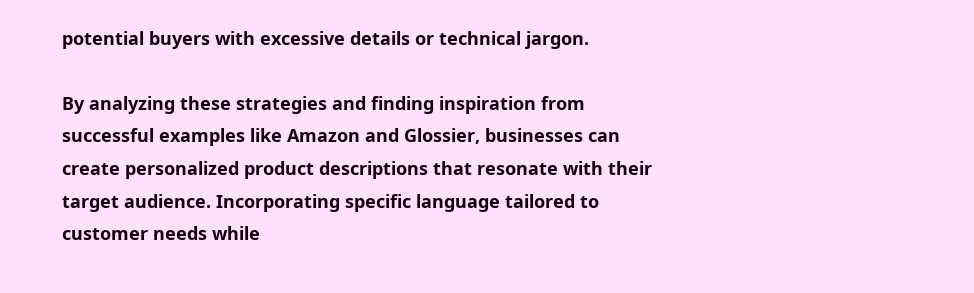potential buyers with excessive details or technical jargon.

By analyzing these strategies and finding inspiration from successful examples like Amazon and Glossier, businesses can create personalized product descriptions that resonate with their target audience. Incorporating specific language tailored to customer needs while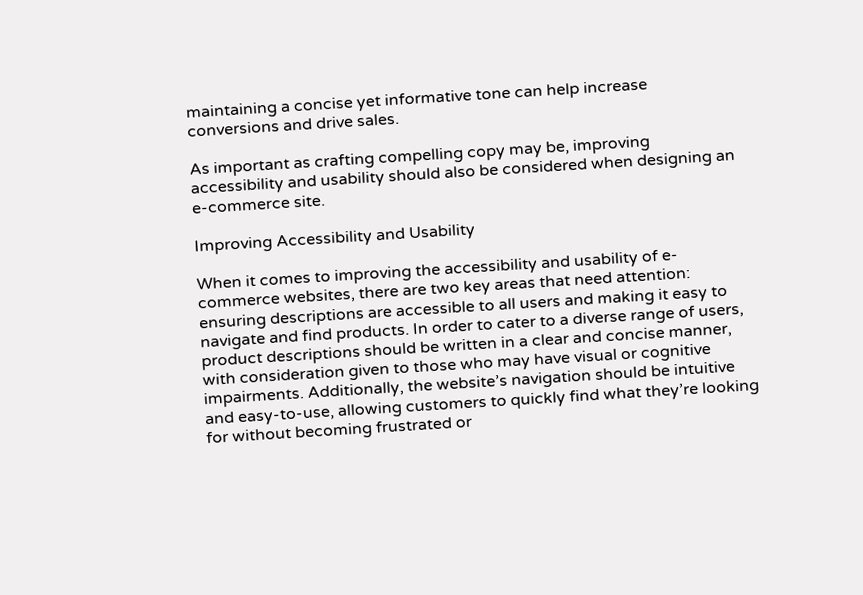maintaining a concise yet informative tone can help increase conversions and drive sales.

As important as crafting compelling copy may be, improving accessibility and usability should also be considered when designing an e-commerce site.

Improving Accessibility and Usability

When it comes to improving the accessibility and usability of e-commerce websites, there are two key areas that need attention: ensuring descriptions are accessible to all users and making it easy to navigate and find products. In order to cater to a diverse range of users, product descriptions should be written in a clear and concise manner, with consideration given to those who may have visual or cognitive impairments. Additionally, the website’s navigation should be intuitive and easy-to-use, allowing customers to quickly find what they’re looking for without becoming frustrated or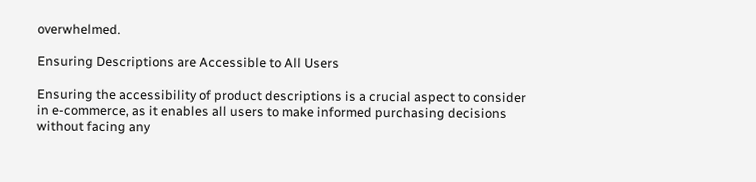overwhelmed.

Ensuring Descriptions are Accessible to All Users

Ensuring the accessibility of product descriptions is a crucial aspect to consider in e-commerce, as it enables all users to make informed purchasing decisions without facing any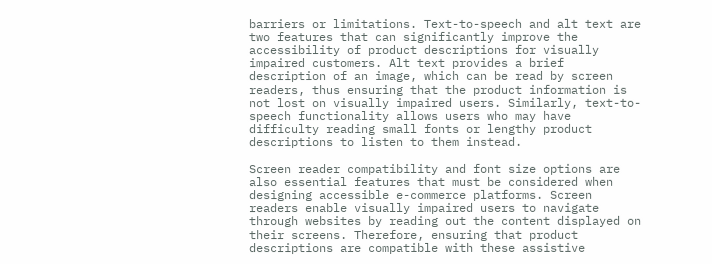barriers or limitations. Text-to-speech and alt text are two features that can significantly improve the accessibility of product descriptions for visually impaired customers. Alt text provides a brief description of an image, which can be read by screen readers, thus ensuring that the product information is not lost on visually impaired users. Similarly, text-to-speech functionality allows users who may have difficulty reading small fonts or lengthy product descriptions to listen to them instead.

Screen reader compatibility and font size options are also essential features that must be considered when designing accessible e-commerce platforms. Screen readers enable visually impaired users to navigate through websites by reading out the content displayed on their screens. Therefore, ensuring that product descriptions are compatible with these assistive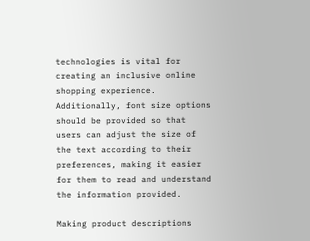technologies is vital for creating an inclusive online shopping experience. Additionally, font size options should be provided so that users can adjust the size of the text according to their preferences, making it easier for them to read and understand the information provided.

Making product descriptions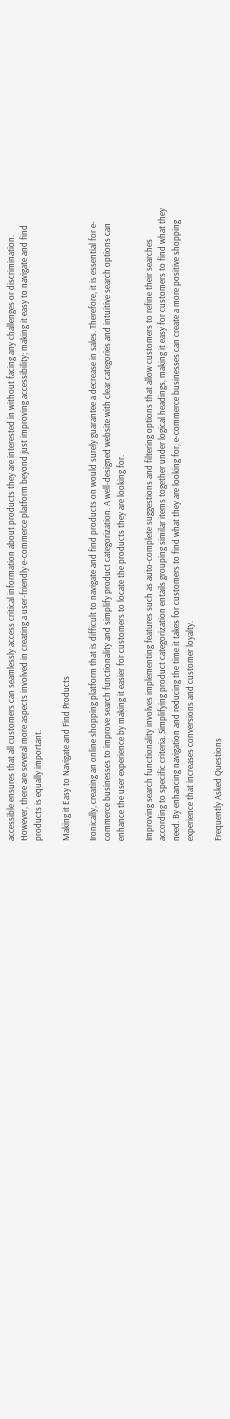accessible ensures that all customers can seamlessly access critical information about products they are interested in without facing any challenges or discrimination. However, there are several more aspects involved in creating a user-friendly e-commerce platform beyond just improving accessibility; making it easy to navigate and find products is equally important.

Making it Easy to Navigate and Find Products

Ironically, creating an online shopping platform that is difficult to navigate and find products on would surely guarantee a decrease in sales. Therefore, it is essential for e-commerce businesses to improve search functionality and simplify product categorization. A well-designed website with clear categories and intuitive search options can enhance the user experience by making it easier for customers to locate the products they are looking for.

Improving search functionality involves implementing features such as auto-complete suggestions and filtering options that allow customers to refine their searches according to specific criteria. Simplifying product categorization entails grouping similar items together under logical headings, making it easy for customers to find what they need. By enhancing navigation and reducing the time it takes for customers to find what they are looking for, e-commerce businesses can create a more positive shopping experience that increases conversions and customer loyalty.

Frequently Asked Questions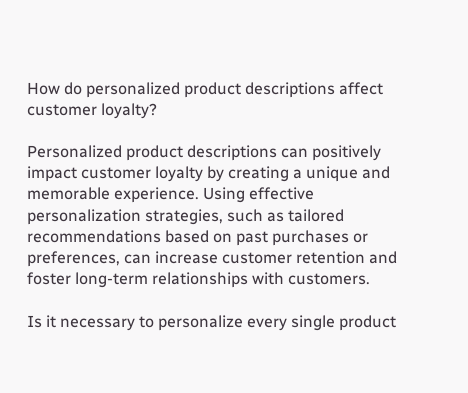How do personalized product descriptions affect customer loyalty?

Personalized product descriptions can positively impact customer loyalty by creating a unique and memorable experience. Using effective personalization strategies, such as tailored recommendations based on past purchases or preferences, can increase customer retention and foster long-term relationships with customers.

Is it necessary to personalize every single product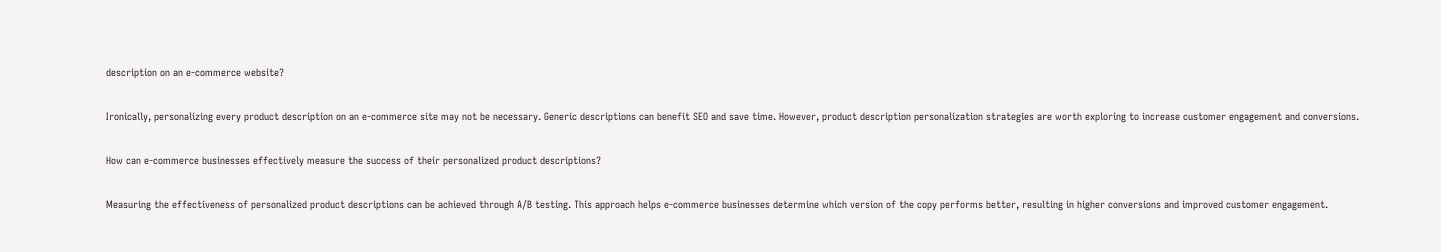description on an e-commerce website?

Ironically, personalizing every product description on an e-commerce site may not be necessary. Generic descriptions can benefit SEO and save time. However, product description personalization strategies are worth exploring to increase customer engagement and conversions.

How can e-commerce businesses effectively measure the success of their personalized product descriptions?

Measuring the effectiveness of personalized product descriptions can be achieved through A/B testing. This approach helps e-commerce businesses determine which version of the copy performs better, resulting in higher conversions and improved customer engagement.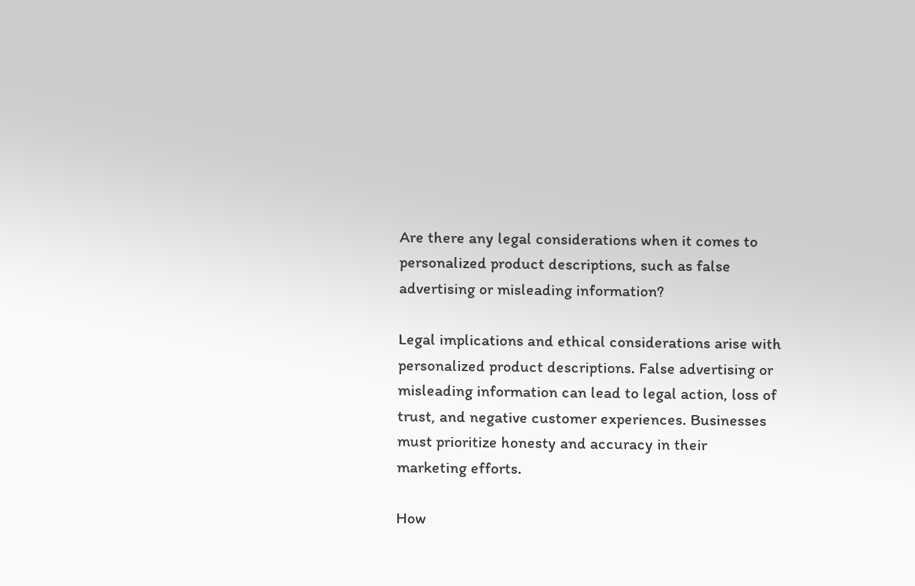Are there any legal considerations when it comes to personalized product descriptions, such as false advertising or misleading information?

Legal implications and ethical considerations arise with personalized product descriptions. False advertising or misleading information can lead to legal action, loss of trust, and negative customer experiences. Businesses must prioritize honesty and accuracy in their marketing efforts.

How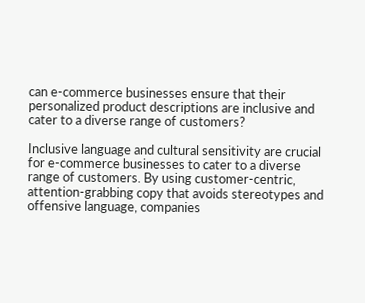can e-commerce businesses ensure that their personalized product descriptions are inclusive and cater to a diverse range of customers?

Inclusive language and cultural sensitivity are crucial for e-commerce businesses to cater to a diverse range of customers. By using customer-centric, attention-grabbing copy that avoids stereotypes and offensive language, companies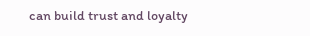can build trust and loyalty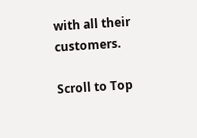with all their customers.

Scroll to Top